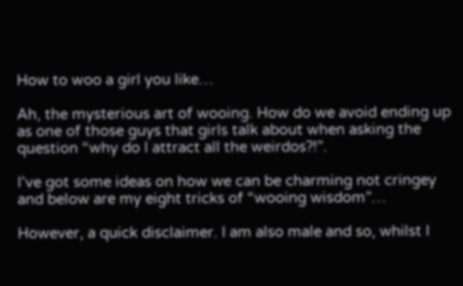How to woo a girl you like…

Ah, the mysterious art of wooing. How do we avoid ending up as one of those guys that girls talk about when asking the question “why do I attract all the weirdos?!”.

I’ve got some ideas on how we can be charming not cringey and below are my eight tricks of “wooing wisdom”…

However, a quick disclaimer. I am also male and so, whilst I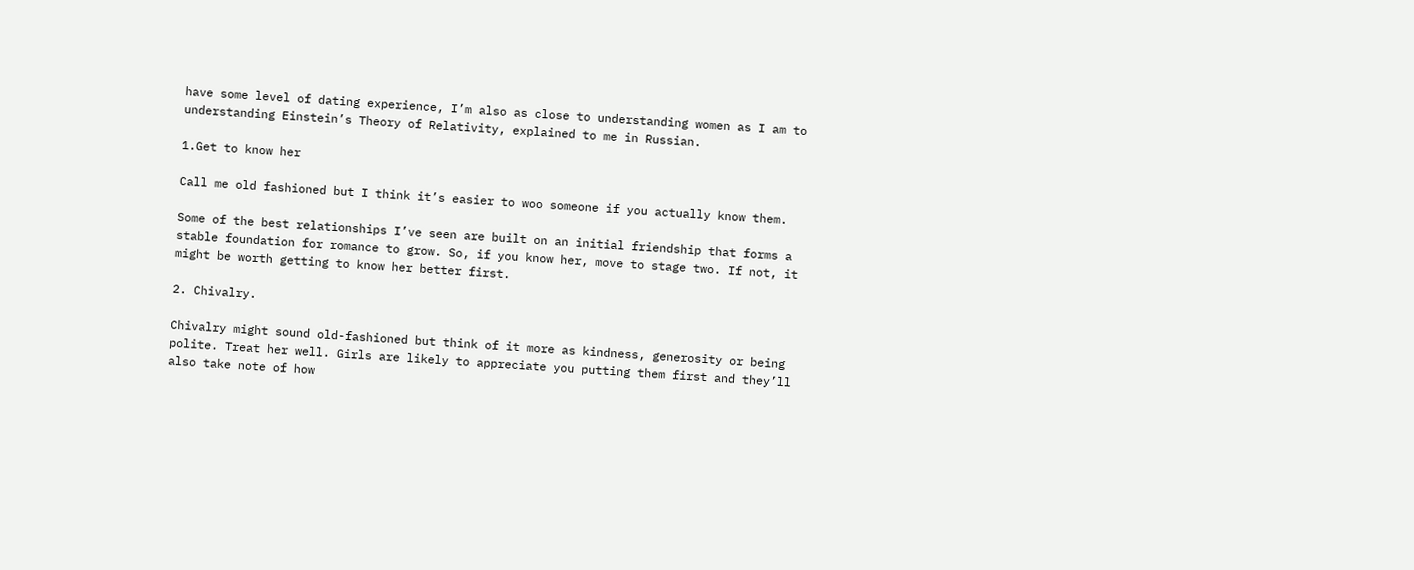have some level of dating experience, I’m also as close to understanding women as I am to understanding Einstein’s Theory of Relativity, explained to me in Russian.

1.Get to know her

Call me old fashioned but I think it’s easier to woo someone if you actually know them.

Some of the best relationships I’ve seen are built on an initial friendship that forms a stable foundation for romance to grow. So, if you know her, move to stage two. If not, it might be worth getting to know her better first.

2. Chivalry.

Chivalry might sound old-fashioned but think of it more as kindness, generosity or being polite. Treat her well. Girls are likely to appreciate you putting them first and they’ll also take note of how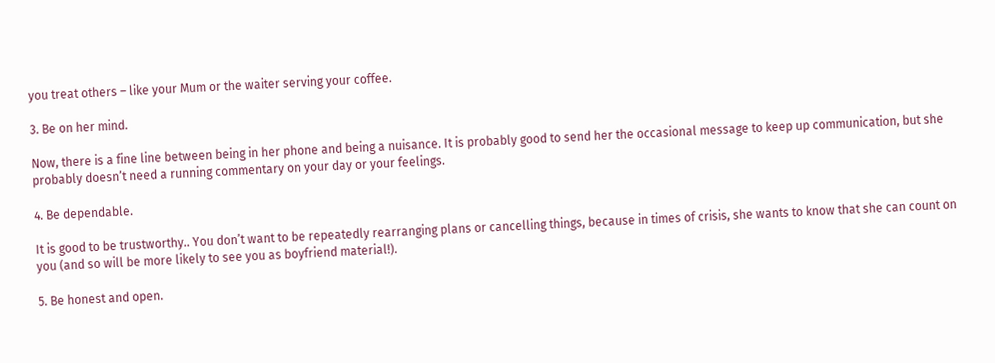you treat others – like your Mum or the waiter serving your coffee.

3. Be on her mind.

Now, there is a fine line between being in her phone and being a nuisance. It is probably good to send her the occasional message to keep up communication, but she probably doesn’t need a running commentary on your day or your feelings.

4. Be dependable.

It is good to be trustworthy.. You don’t want to be repeatedly rearranging plans or cancelling things, because in times of crisis, she wants to know that she can count on you (and so will be more likely to see you as boyfriend material!).

5. Be honest and open.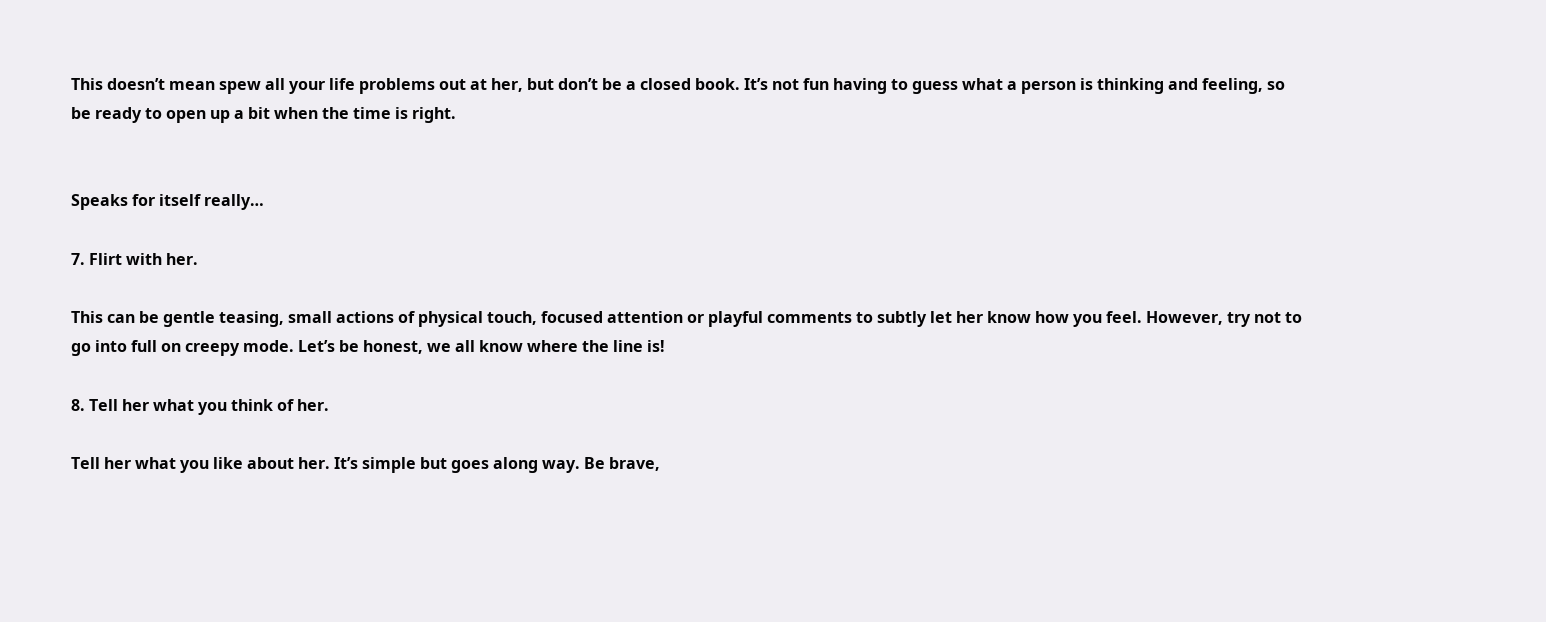This doesn’t mean spew all your life problems out at her, but don’t be a closed book. It’s not fun having to guess what a person is thinking and feeling, so be ready to open up a bit when the time is right.


Speaks for itself really…

7. Flirt with her.

This can be gentle teasing, small actions of physical touch, focused attention or playful comments to subtly let her know how you feel. However, try not to go into full on creepy mode. Let’s be honest, we all know where the line is!

8. Tell her what you think of her.

Tell her what you like about her. It’s simple but goes along way. Be brave,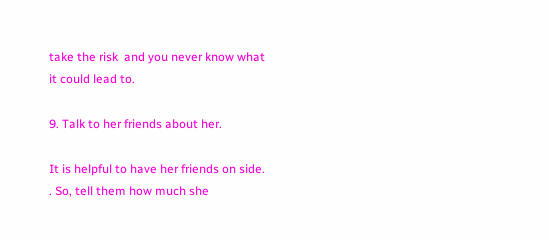take the risk  and you never know what it could lead to.

9. Talk to her friends about her.

It is helpful to have her friends on side. . So, tell them how much she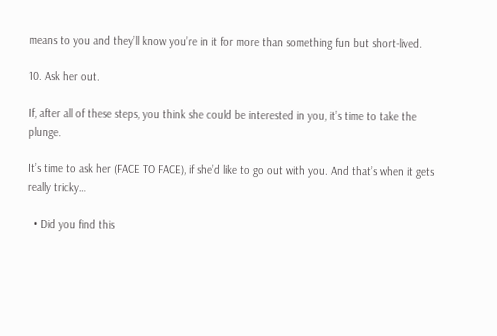means to you and they’ll know you’re in it for more than something fun but short-lived.

10. Ask her out.

If, after all of these steps, you think she could be interested in you, it’s time to take the plunge.

It’s time to ask her (FACE TO FACE), if she’d like to go out with you. And that’s when it gets really tricky…

  • Did you find this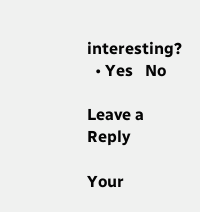interesting?
  • Yes   No

Leave a Reply

Your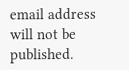email address will not be published.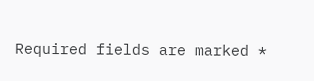Required fields are marked *